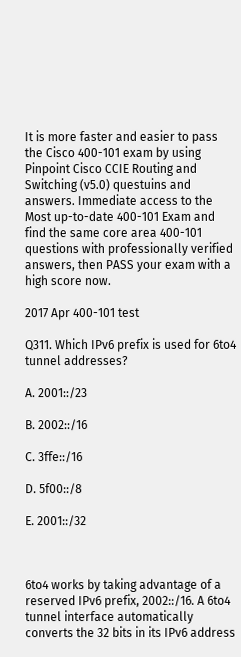It is more faster and easier to pass the Cisco 400-101 exam by using Pinpoint Cisco CCIE Routing and Switching (v5.0) questuins and answers. Immediate access to the Most up-to-date 400-101 Exam and find the same core area 400-101 questions with professionally verified answers, then PASS your exam with a high score now.

2017 Apr 400-101 test

Q311. Which IPv6 prefix is used for 6to4 tunnel addresses?

A. 2001::/23

B. 2002::/16

C. 3ffe::/16

D. 5f00::/8

E. 2001::/32



6to4 works by taking advantage of a reserved IPv6 prefix, 2002::/16. A 6to4 tunnel interface automatically converts the 32 bits in its IPv6 address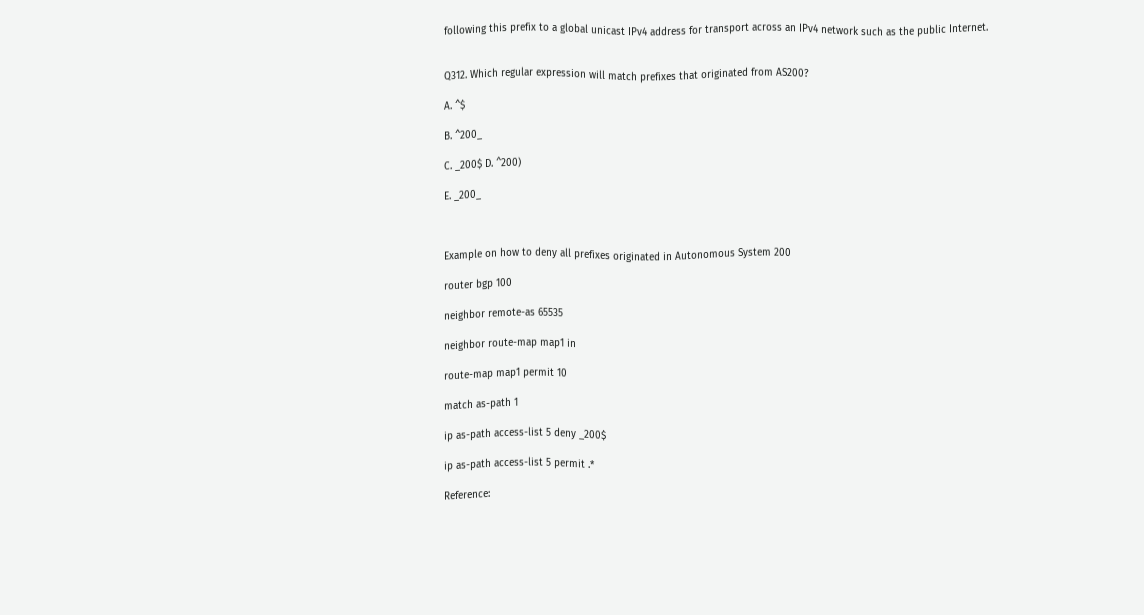following this prefix to a global unicast IPv4 address for transport across an IPv4 network such as the public Internet.


Q312. Which regular expression will match prefixes that originated from AS200?

A. ^$

B. ^200_

C. _200$ D. ^200)

E. _200_



Example on how to deny all prefixes originated in Autonomous System 200

router bgp 100

neighbor remote-as 65535

neighbor route-map map1 in

route-map map1 permit 10

match as-path 1

ip as-path access-list 5 deny _200$

ip as-path access-list 5 permit .*

Reference: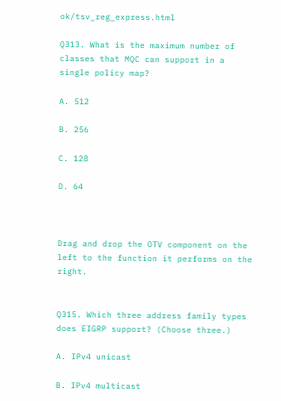ok/tsv_reg_express.html

Q313. What is the maximum number of classes that MQC can support in a single policy map?

A. 512

B. 256

C. 128

D. 64



Drag and drop the OTV component on the left to the function it performs on the right.


Q315. Which three address family types does EIGRP support? (Choose three.)

A. IPv4 unicast

B. IPv4 multicast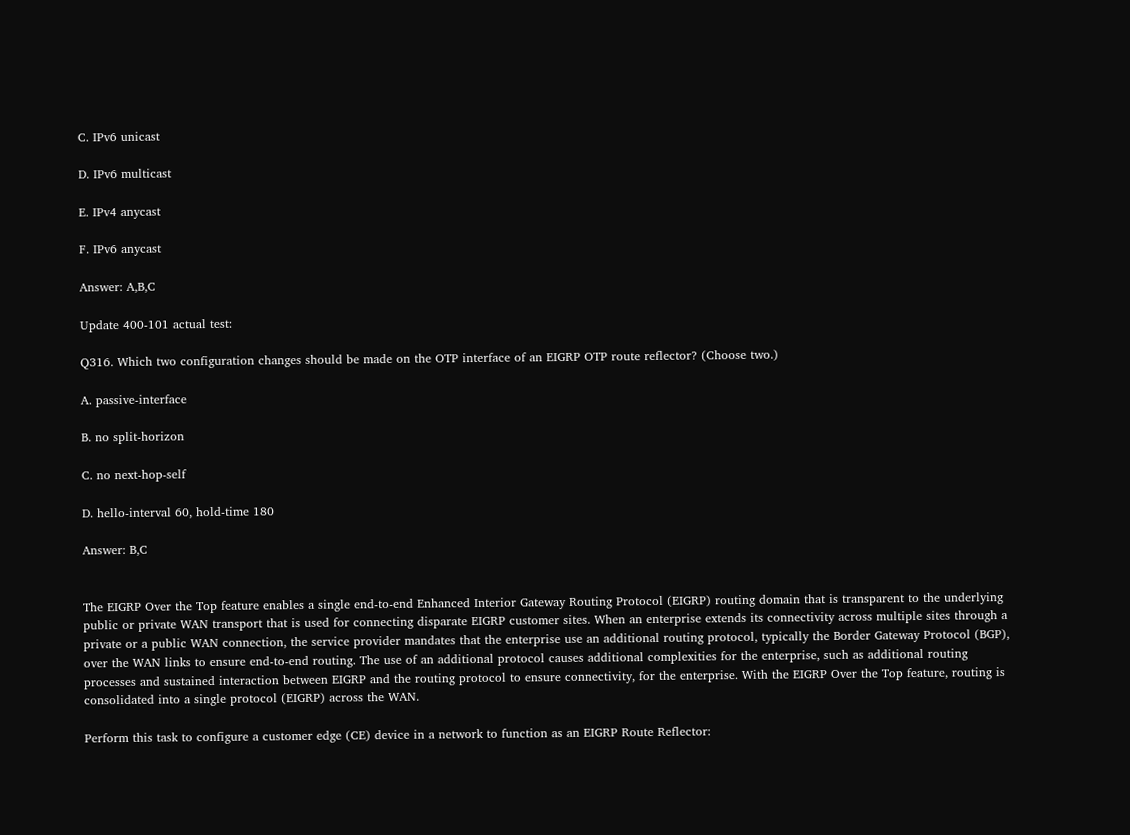C. IPv6 unicast

D. IPv6 multicast

E. IPv4 anycast

F. IPv6 anycast

Answer: A,B,C

Update 400-101 actual test:

Q316. Which two configuration changes should be made on the OTP interface of an EIGRP OTP route reflector? (Choose two.)

A. passive-interface

B. no split-horizon

C. no next-hop-self

D. hello-interval 60, hold-time 180

Answer: B,C


The EIGRP Over the Top feature enables a single end-to-end Enhanced Interior Gateway Routing Protocol (EIGRP) routing domain that is transparent to the underlying public or private WAN transport that is used for connecting disparate EIGRP customer sites. When an enterprise extends its connectivity across multiple sites through a private or a public WAN connection, the service provider mandates that the enterprise use an additional routing protocol, typically the Border Gateway Protocol (BGP), over the WAN links to ensure end-to-end routing. The use of an additional protocol causes additional complexities for the enterprise, such as additional routing processes and sustained interaction between EIGRP and the routing protocol to ensure connectivity, for the enterprise. With the EIGRP Over the Top feature, routing is consolidated into a single protocol (EIGRP) across the WAN.

Perform this task to configure a customer edge (CE) device in a network to function as an EIGRP Route Reflector: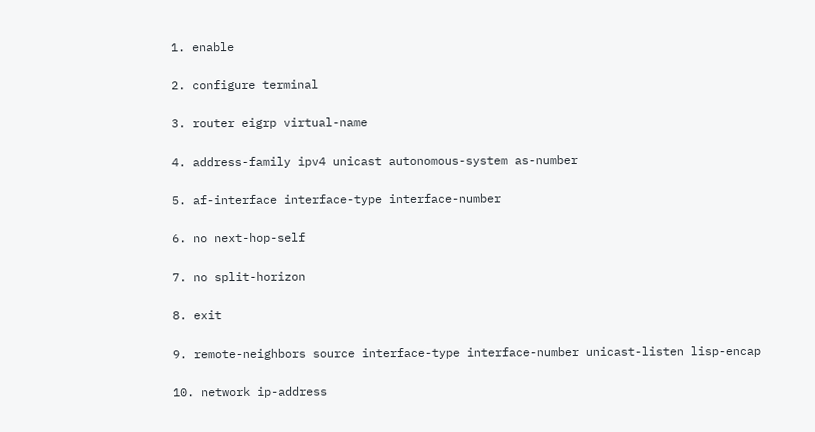1. enable

2. configure terminal

3. router eigrp virtual-name

4. address-family ipv4 unicast autonomous-system as-number

5. af-interface interface-type interface-number

6. no next-hop-self

7. no split-horizon

8. exit

9. remote-neighbors source interface-type interface-number unicast-listen lisp-encap

10. network ip-address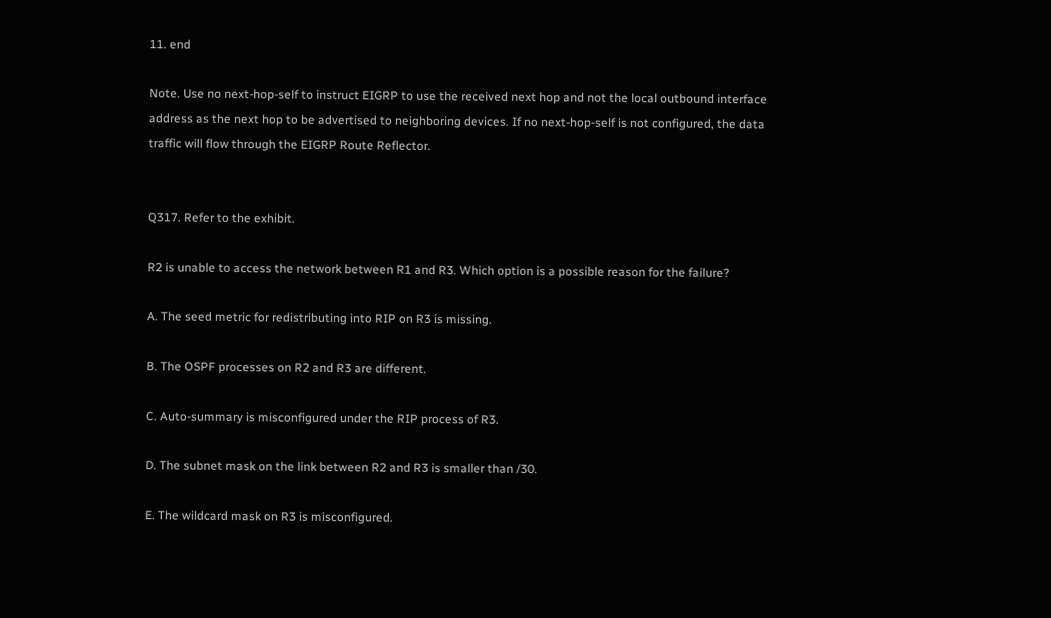11. end

Note. Use no next-hop-self to instruct EIGRP to use the received next hop and not the local outbound interface address as the next hop to be advertised to neighboring devices. If no next-hop-self is not configured, the data traffic will flow through the EIGRP Route Reflector.


Q317. Refer to the exhibit.

R2 is unable to access the network between R1 and R3. Which option is a possible reason for the failure?

A. The seed metric for redistributing into RIP on R3 is missing.

B. The OSPF processes on R2 and R3 are different.

C. Auto-summary is misconfigured under the RIP process of R3.

D. The subnet mask on the link between R2 and R3 is smaller than /30.

E. The wildcard mask on R3 is misconfigured.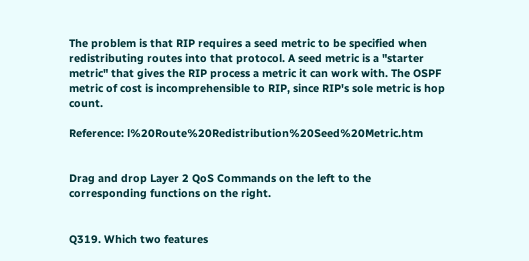The problem is that RIP requires a seed metric to be specified when redistributing routes into that protocol. A seed metric is a "starter metric" that gives the RIP process a metric it can work with. The OSPF metric of cost is incomprehensible to RIP, since RIP's sole metric is hop count.

Reference: l%20Route%20Redistribution%20Seed%20Metric.htm


Drag and drop Layer 2 QoS Commands on the left to the corresponding functions on the right.


Q319. Which two features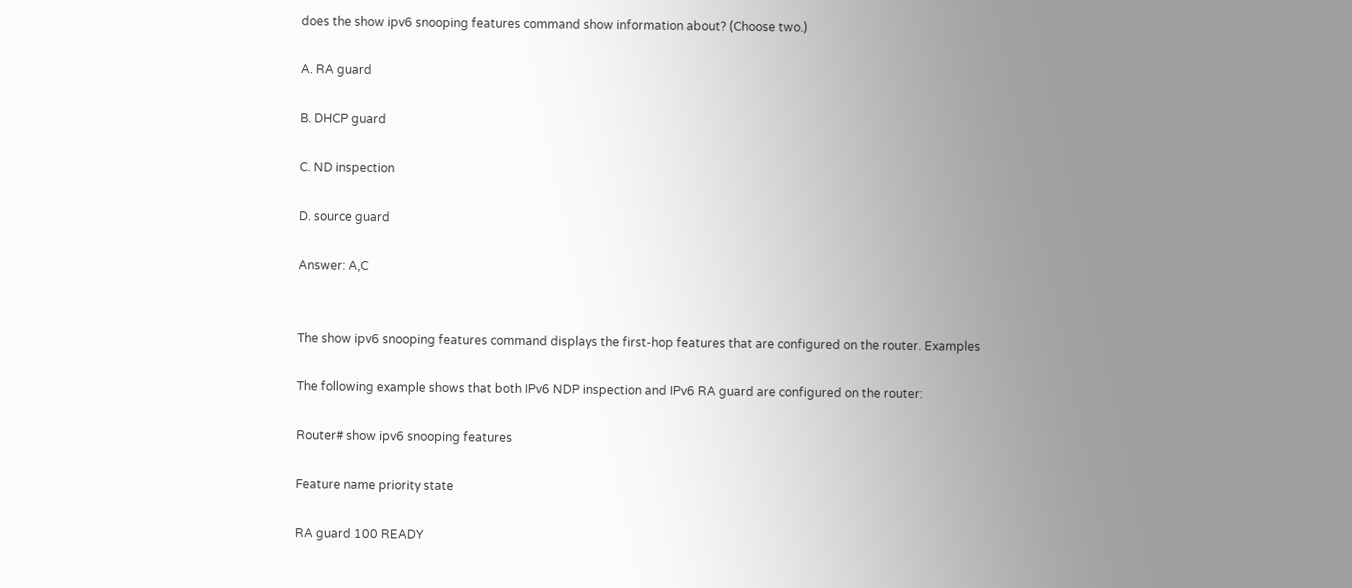does the show ipv6 snooping features command show information about? (Choose two.)

A. RA guard

B. DHCP guard

C. ND inspection

D. source guard

Answer: A,C


The show ipv6 snooping features command displays the first-hop features that are configured on the router. Examples

The following example shows that both IPv6 NDP inspection and IPv6 RA guard are configured on the router:

Router# show ipv6 snooping features

Feature name priority state

RA guard 100 READY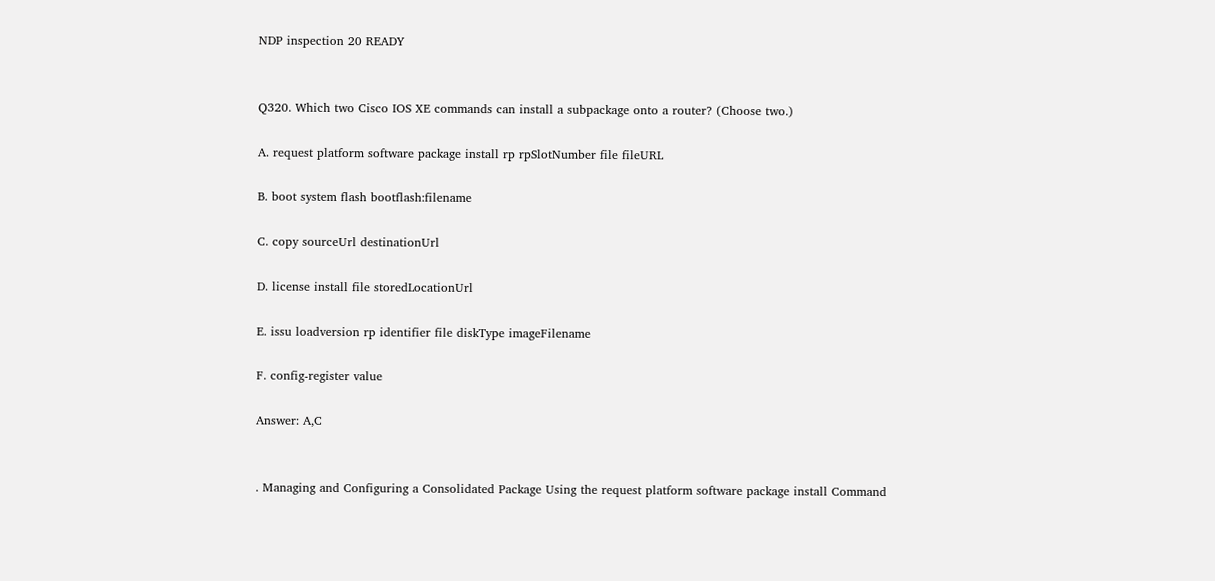NDP inspection 20 READY


Q320. Which two Cisco IOS XE commands can install a subpackage onto a router? (Choose two.)

A. request platform software package install rp rpSlotNumber file fileURL

B. boot system flash bootflash:filename

C. copy sourceUrl destinationUrl

D. license install file storedLocationUrl

E. issu loadversion rp identifier file diskType imageFilename

F. config-register value

Answer: A,C


. Managing and Configuring a Consolidated Package Using the request platform software package install Command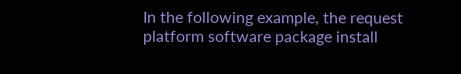In the following example, the request platform software package install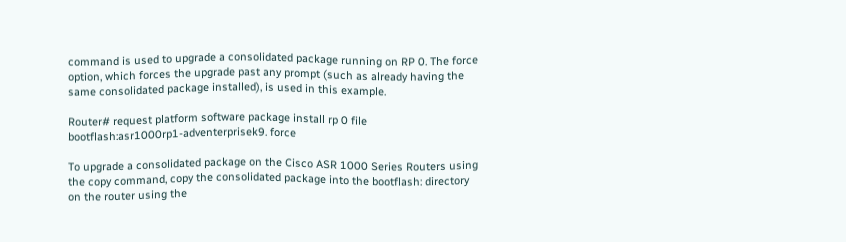command is used to upgrade a consolidated package running on RP 0. The force option, which forces the upgrade past any prompt (such as already having the same consolidated package installed), is used in this example.

Router# request platform software package install rp 0 file bootflash:asr1000rp1-adventerprisek9. force

To upgrade a consolidated package on the Cisco ASR 1000 Series Routers using the copy command, copy the consolidated package into the bootflash: directory on the router using the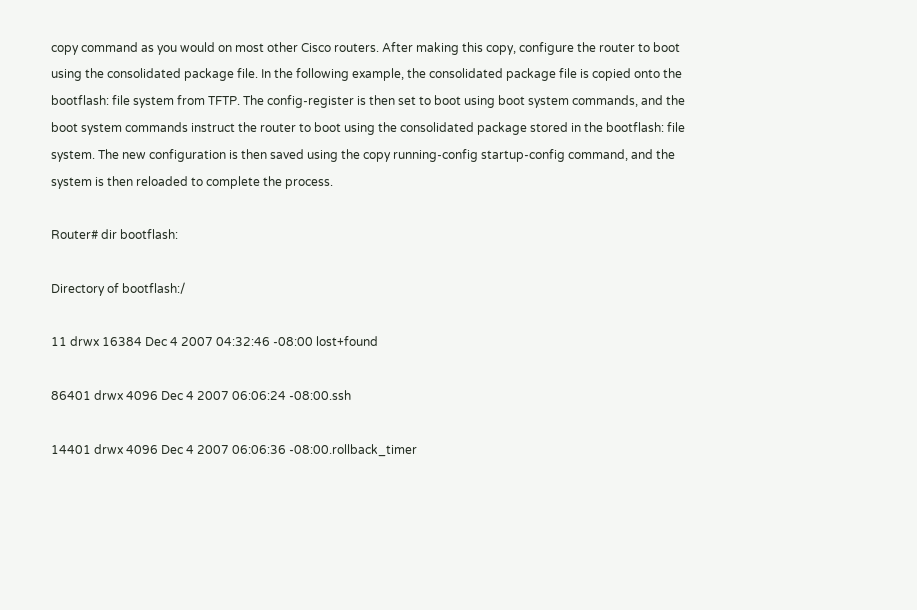copy command as you would on most other Cisco routers. After making this copy, configure the router to boot using the consolidated package file. In the following example, the consolidated package file is copied onto the bootflash: file system from TFTP. The config-register is then set to boot using boot system commands, and the boot system commands instruct the router to boot using the consolidated package stored in the bootflash: file system. The new configuration is then saved using the copy running-config startup-config command, and the system is then reloaded to complete the process.

Router# dir bootflash:

Directory of bootflash:/

11 drwx 16384 Dec 4 2007 04:32:46 -08:00 lost+found

86401 drwx 4096 Dec 4 2007 06:06:24 -08:00.ssh

14401 drwx 4096 Dec 4 2007 06:06:36 -08:00.rollback_timer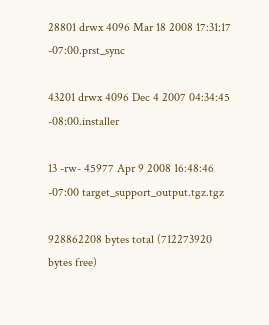28801 drwx 4096 Mar 18 2008 17:31:17 -07:00.prst_sync

43201 drwx 4096 Dec 4 2007 04:34:45 -08:00.installer

13 -rw- 45977 Apr 9 2008 16:48:46 -07:00 target_support_output.tgz.tgz

928862208 bytes total (712273920 bytes free)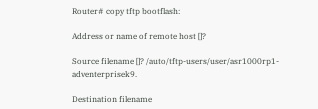Router# copy tftp bootflash:

Address or name of remote host []?

Source filename []? /auto/tftp-users/user/asr1000rp1-adventerprisek9.

Destination filename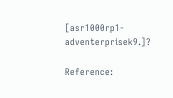[asr1000rp1-adventerprisek9.]?

Reference: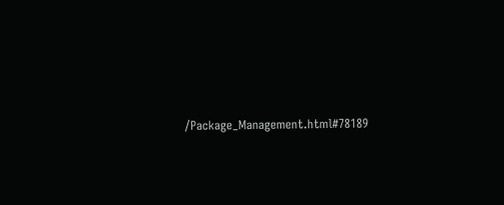/Package_Management.html#78189